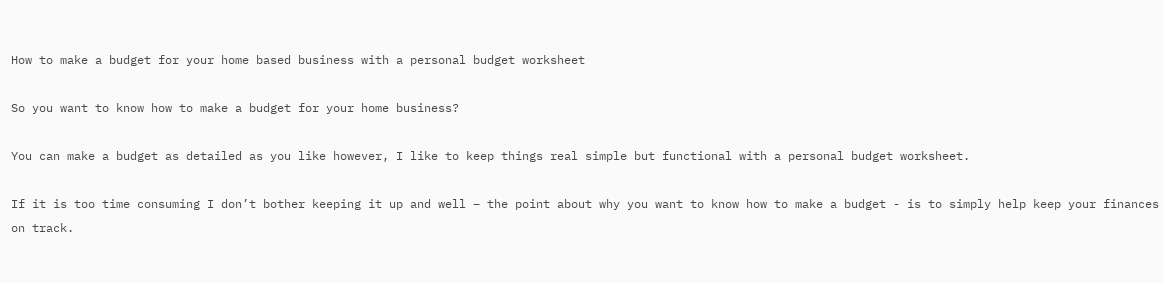How to make a budget for your home based business with a personal budget worksheet

So you want to know how to make a budget for your home business?

You can make a budget as detailed as you like however, I like to keep things real simple but functional with a personal budget worksheet.

If it is too time consuming I don’t bother keeping it up and well – the point about why you want to know how to make a budget - is to simply help keep your finances on track.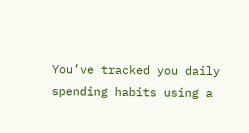You’ve tracked you daily spending habits using a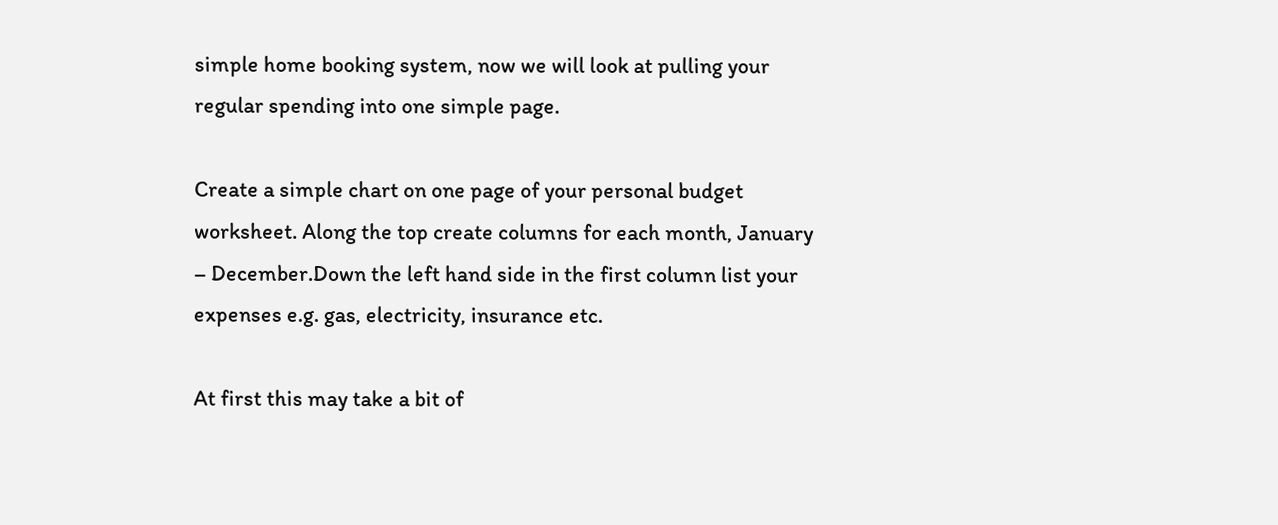simple home booking system, now we will look at pulling your regular spending into one simple page.

Create a simple chart on one page of your personal budget worksheet. Along the top create columns for each month, January – December.Down the left hand side in the first column list your expenses e.g. gas, electricity, insurance etc.

At first this may take a bit of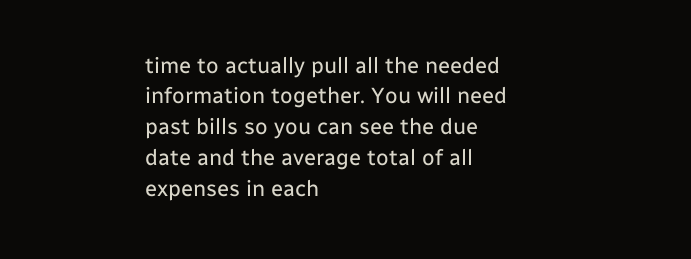time to actually pull all the needed information together. You will need past bills so you can see the due date and the average total of all expenses in each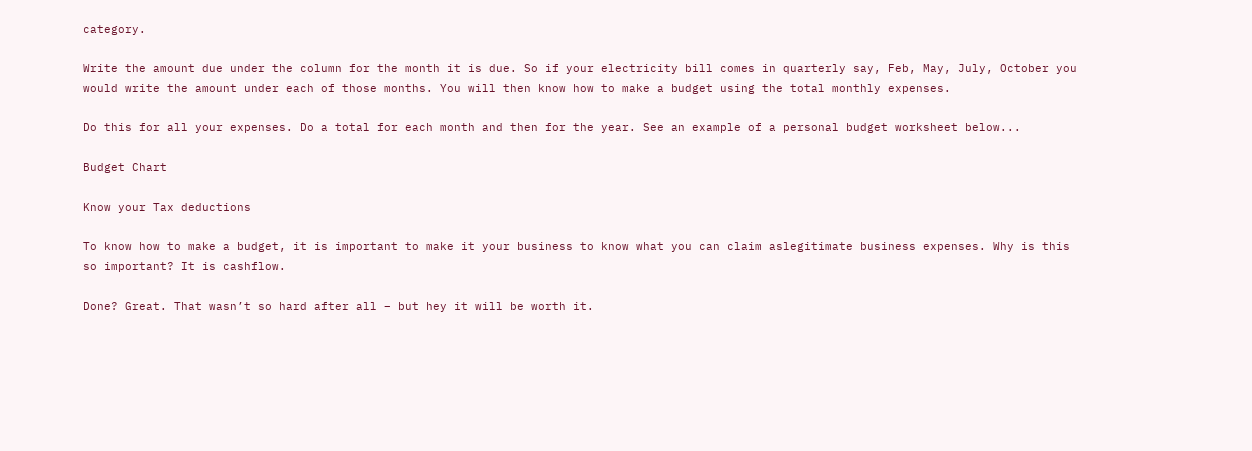category.

Write the amount due under the column for the month it is due. So if your electricity bill comes in quarterly say, Feb, May, July, October you would write the amount under each of those months. You will then know how to make a budget using the total monthly expenses.

Do this for all your expenses. Do a total for each month and then for the year. See an example of a personal budget worksheet below...

Budget Chart

Know your Tax deductions

To know how to make a budget, it is important to make it your business to know what you can claim aslegitimate business expenses. Why is this so important? It is cashflow.

Done? Great. That wasn’t so hard after all – but hey it will be worth it.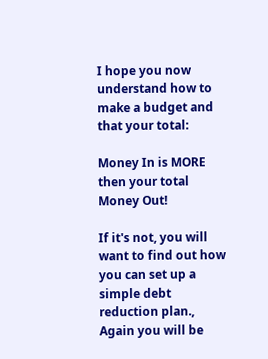I hope you now understand how to make a budget and that your total:

Money In is MORE then your total Money Out!

If it's not, you will want to find out how you can set up a simple debt reduction plan., Again you will be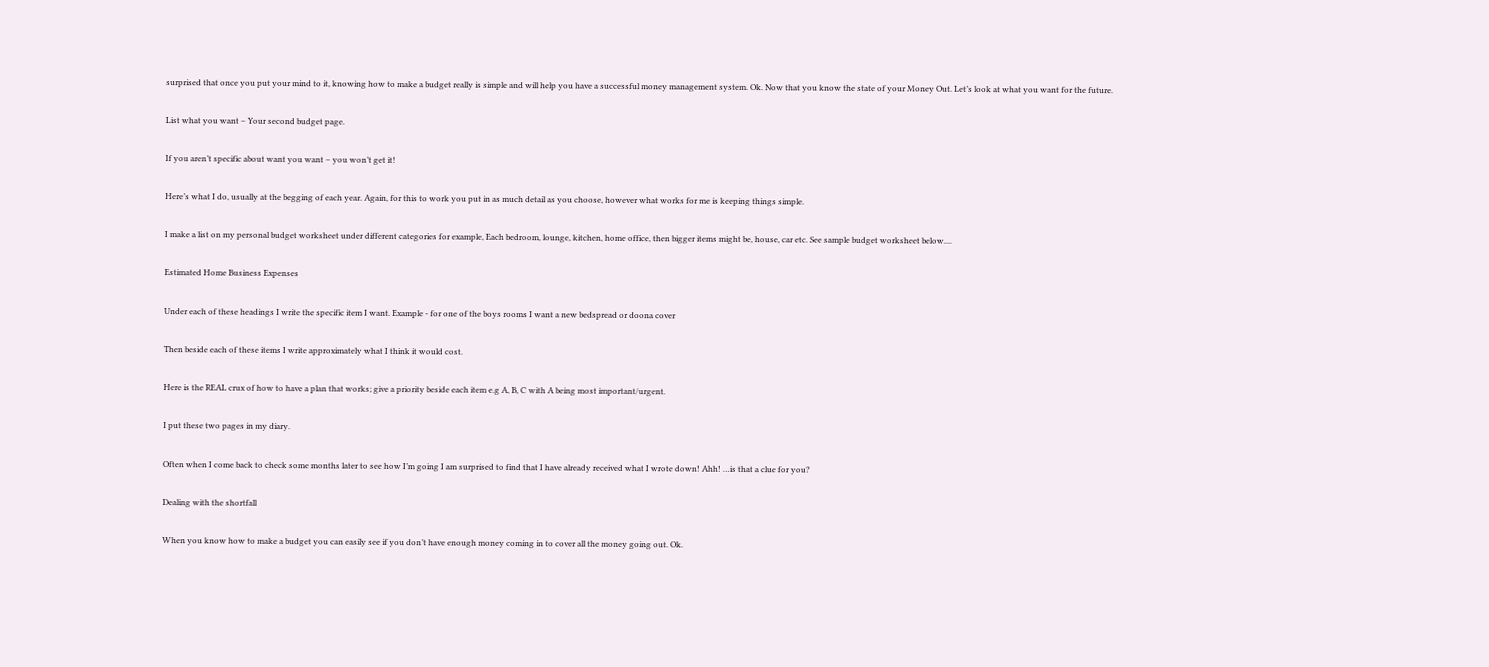surprised that once you put your mind to it, knowing how to make a budget really is simple and will help you have a successful money management system. Ok. Now that you know the state of your Money Out. Let’s look at what you want for the future.

List what you want – Your second budget page.

If you aren’t specific about want you want – you won’t get it!

Here’s what I do, usually at the begging of each year. Again, for this to work you put in as much detail as you choose, however what works for me is keeping things simple.

I make a list on my personal budget worksheet under different categories for example, Each bedroom, lounge, kitchen, home office, then bigger items might be, house, car etc. See sample budget worksheet below....

Estimated Home Business Expenses

Under each of these headings I write the specific item I want. Example - for one of the boys rooms I want a new bedspread or doona cover

Then beside each of these items I write approximately what I think it would cost.

Here is the REAL crux of how to have a plan that works; give a priority beside each item e.g A, B, C with A being most important/urgent.

I put these two pages in my diary.

Often when I come back to check some months later to see how I’m going I am surprised to find that I have already received what I wrote down! Ahh! …is that a clue for you?

Dealing with the shortfall

When you know how to make a budget you can easily see if you don’t have enough money coming in to cover all the money going out. Ok.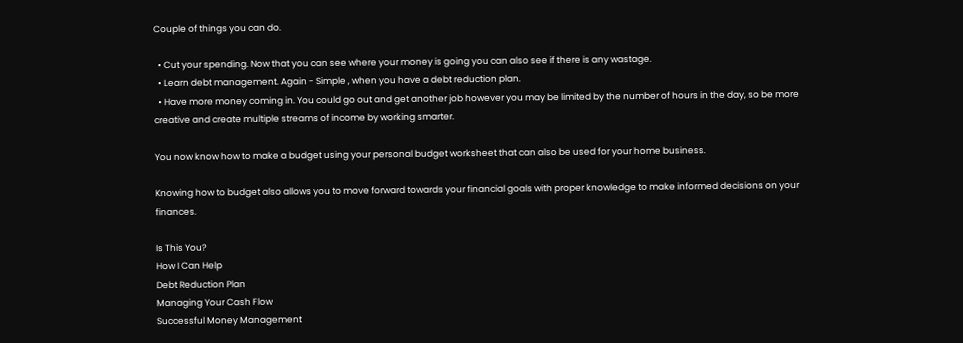Couple of things you can do.

  • Cut your spending. Now that you can see where your money is going you can also see if there is any wastage.
  • Learn debt management. Again - Simple , when you have a debt reduction plan.
  • Have more money coming in. You could go out and get another job however you may be limited by the number of hours in the day, so be more creative and create multiple streams of income by working smarter.

You now know how to make a budget using your personal budget worksheet that can also be used for your home business.

Knowing how to budget also allows you to move forward towards your financial goals with proper knowledge to make informed decisions on your finances.

Is This You?
How I Can Help
Debt Reduction Plan
Managing Your Cash Flow
Successful Money Management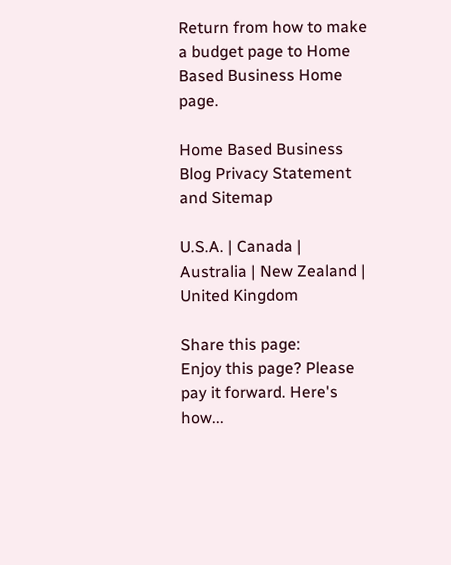Return from how to make a budget page to Home Based Business Home page.

Home Based Business Blog Privacy Statement and Sitemap

U.S.A. | Canada | Australia | New Zealand | United Kingdom

Share this page:
Enjoy this page? Please pay it forward. Here's how...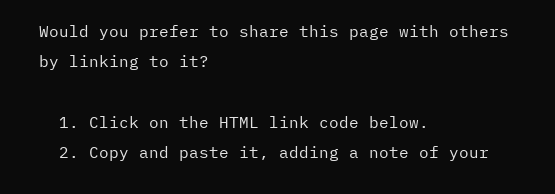Would you prefer to share this page with others by linking to it?

  1. Click on the HTML link code below.
  2. Copy and paste it, adding a note of your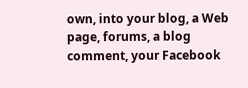own, into your blog, a Web page, forums, a blog comment, your Facebook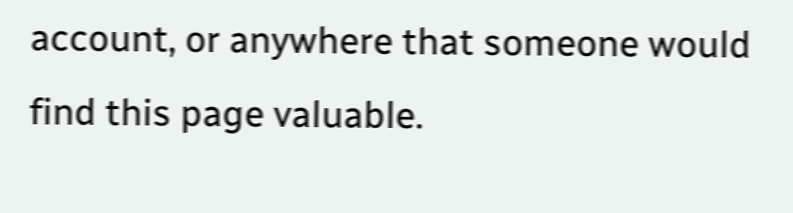account, or anywhere that someone would find this page valuable.